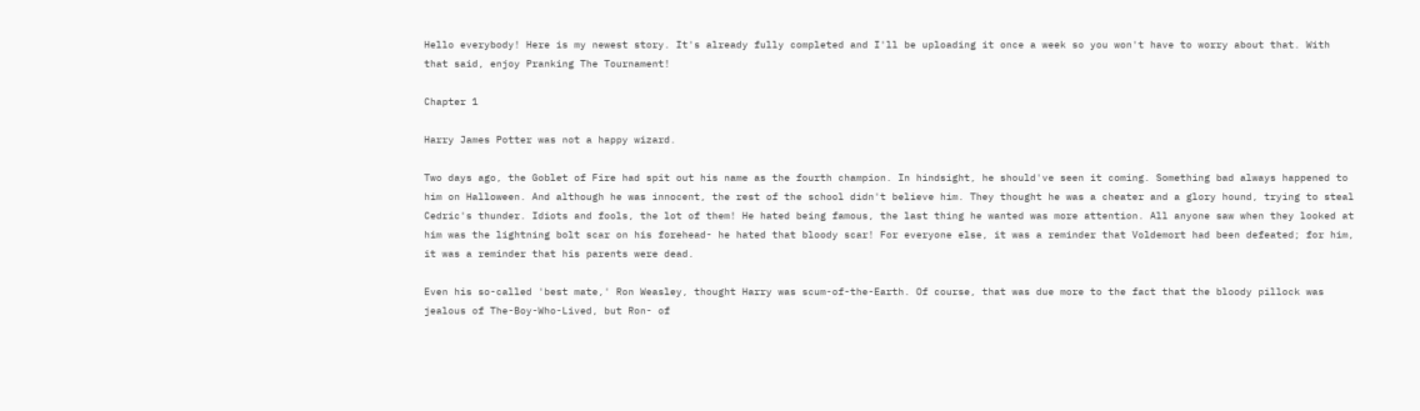Hello everybody! Here is my newest story. It's already fully completed and I'll be uploading it once a week so you won't have to worry about that. With that said, enjoy Pranking The Tournament!

Chapter 1

Harry James Potter was not a happy wizard.

Two days ago, the Goblet of Fire had spit out his name as the fourth champion. In hindsight, he should've seen it coming. Something bad always happened to him on Halloween. And although he was innocent, the rest of the school didn't believe him. They thought he was a cheater and a glory hound, trying to steal Cedric's thunder. Idiots and fools, the lot of them! He hated being famous, the last thing he wanted was more attention. All anyone saw when they looked at him was the lightning bolt scar on his forehead- he hated that bloody scar! For everyone else, it was a reminder that Voldemort had been defeated; for him, it was a reminder that his parents were dead.

Even his so-called 'best mate,' Ron Weasley, thought Harry was scum-of-the-Earth. Of course, that was due more to the fact that the bloody pillock was jealous of The-Boy-Who-Lived, but Ron- of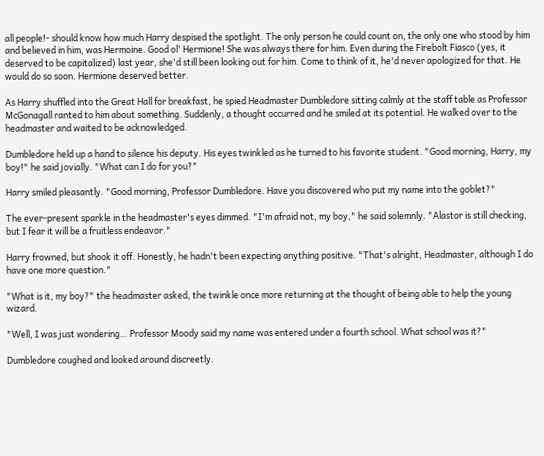all people!- should know how much Harry despised the spotlight. The only person he could count on, the only one who stood by him and believed in him, was Hermoine. Good ol' Hermione! She was always there for him. Even during the Firebolt Fiasco (yes, it deserved to be capitalized) last year, she'd still been looking out for him. Come to think of it, he'd never apologized for that. He would do so soon. Hermione deserved better.

As Harry shuffled into the Great Hall for breakfast, he spied Headmaster Dumbledore sitting calmly at the staff table as Professor McGonagall ranted to him about something. Suddenly, a thought occurred and he smiled at its potential. He walked over to the headmaster and waited to be acknowledged.

Dumbledore held up a hand to silence his deputy. His eyes twinkled as he turned to his favorite student. "Good morning, Harry, my boy!" he said jovially. "What can I do for you?"

Harry smiled pleasantly. "Good morning, Professor Dumbledore. Have you discovered who put my name into the goblet?"

The ever-present sparkle in the headmaster's eyes dimmed. "I'm afraid not, my boy," he said solemnly. "Alastor is still checking, but I fear it will be a fruitless endeavor."

Harry frowned, but shook it off. Honestly, he hadn't been expecting anything positive. "That's alright, Headmaster, although I do have one more question."

"What is it, my boy?" the headmaster asked, the twinkle once more returning at the thought of being able to help the young wizard.

"Well, I was just wondering… Professor Moody said my name was entered under a fourth school. What school was it?"

Dumbledore coughed and looked around discreetly.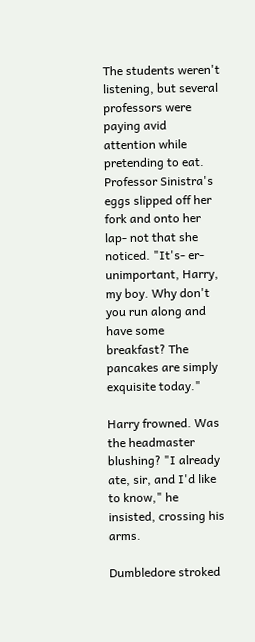The students weren't listening, but several professors were paying avid attention while pretending to eat. Professor Sinistra's eggs slipped off her fork and onto her lap- not that she noticed. "It's- er- unimportant, Harry, my boy. Why don't you run along and have some breakfast? The pancakes are simply exquisite today."

Harry frowned. Was the headmaster blushing? "I already ate, sir, and I'd like to know," he insisted, crossing his arms.

Dumbledore stroked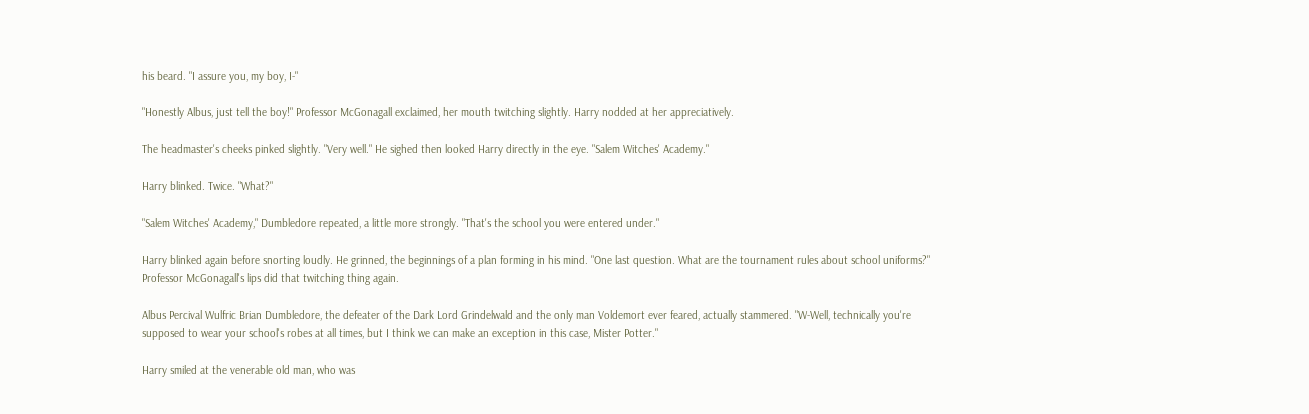his beard. "I assure you, my boy, I-"

"Honestly Albus, just tell the boy!" Professor McGonagall exclaimed, her mouth twitching slightly. Harry nodded at her appreciatively.

The headmaster's cheeks pinked slightly. "Very well." He sighed then looked Harry directly in the eye. "Salem Witches' Academy."

Harry blinked. Twice. "What?"

"Salem Witches' Academy," Dumbledore repeated, a little more strongly. "That's the school you were entered under."

Harry blinked again before snorting loudly. He grinned, the beginnings of a plan forming in his mind. "One last question. What are the tournament rules about school uniforms?" Professor McGonagall's lips did that twitching thing again.

Albus Percival Wulfric Brian Dumbledore, the defeater of the Dark Lord Grindelwald and the only man Voldemort ever feared, actually stammered. "W-Well, technically you're supposed to wear your school's robes at all times, but I think we can make an exception in this case, Mister Potter."

Harry smiled at the venerable old man, who was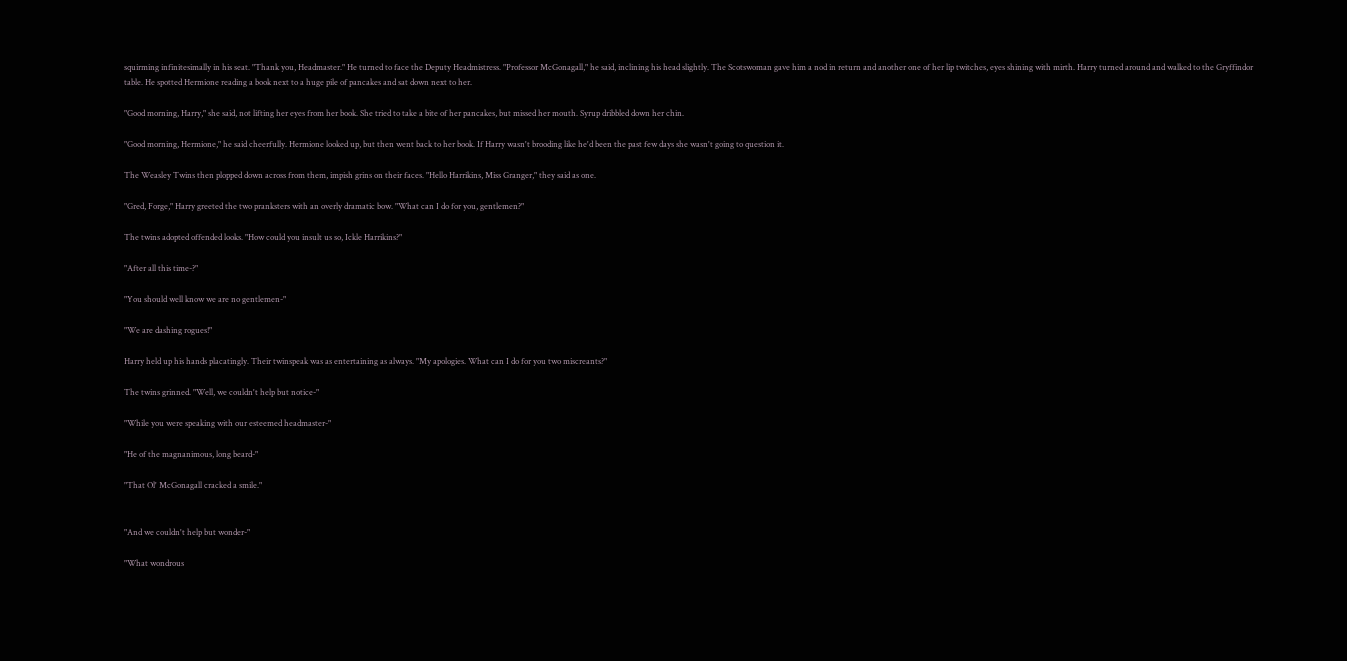squirming infinitesimally in his seat. "Thank you, Headmaster." He turned to face the Deputy Headmistress. "Professor McGonagall," he said, inclining his head slightly. The Scotswoman gave him a nod in return and another one of her lip twitches, eyes shining with mirth. Harry turned around and walked to the Gryffindor table. He spotted Hermione reading a book next to a huge pile of pancakes and sat down next to her.

"Good morning, Harry," she said, not lifting her eyes from her book. She tried to take a bite of her pancakes, but missed her mouth. Syrup dribbled down her chin.

"Good morning, Hermione," he said cheerfully. Hermione looked up, but then went back to her book. If Harry wasn't brooding like he'd been the past few days she wasn't going to question it.

The Weasley Twins then plopped down across from them, impish grins on their faces. "Hello Harrikins, Miss Granger," they said as one.

"Gred, Forge," Harry greeted the two pranksters with an overly dramatic bow. "What can I do for you, gentlemen?"

The twins adopted offended looks. "How could you insult us so, Ickle Harrikins?"

"After all this time-?"

"You should well know we are no gentlemen-"

"We are dashing rogues!"

Harry held up his hands placatingly. Their twinspeak was as entertaining as always. "My apologies. What can I do for you two miscreants?"

The twins grinned. "Well, we couldn't help but notice-"

"While you were speaking with our esteemed headmaster-"

"He of the magnanimous, long beard-"

"That Ol' McGonagall cracked a smile."


"And we couldn't help but wonder-"

"What wondrous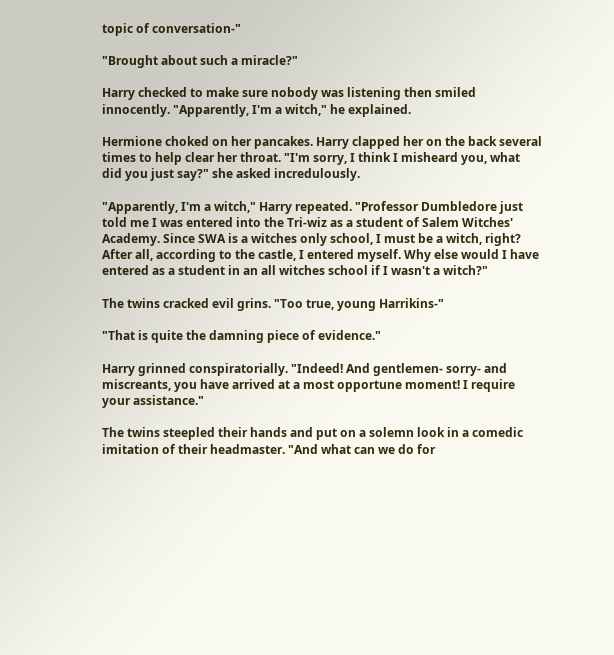topic of conversation-"

"Brought about such a miracle?"

Harry checked to make sure nobody was listening then smiled innocently. "Apparently, I'm a witch," he explained.

Hermione choked on her pancakes. Harry clapped her on the back several times to help clear her throat. "I'm sorry, I think I misheard you, what did you just say?" she asked incredulously.

"Apparently, I'm a witch," Harry repeated. "Professor Dumbledore just told me I was entered into the Tri-wiz as a student of Salem Witches' Academy. Since SWA is a witches only school, I must be a witch, right? After all, according to the castle, I entered myself. Why else would I have entered as a student in an all witches school if I wasn't a witch?"

The twins cracked evil grins. "Too true, young Harrikins-"

"That is quite the damning piece of evidence."

Harry grinned conspiratorially. "Indeed! And gentlemen- sorry- and miscreants, you have arrived at a most opportune moment! I require your assistance."

The twins steepled their hands and put on a solemn look in a comedic imitation of their headmaster. "And what can we do for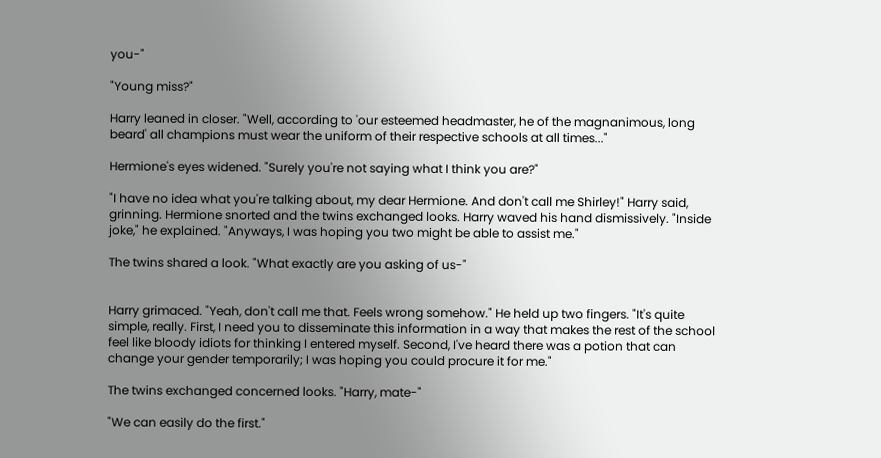you-"

"Young miss?"

Harry leaned in closer. "Well, according to 'our esteemed headmaster, he of the magnanimous, long beard' all champions must wear the uniform of their respective schools at all times..."

Hermione's eyes widened. "Surely you're not saying what I think you are?"

"I have no idea what you're talking about, my dear Hermione. And don't call me Shirley!" Harry said, grinning. Hermione snorted and the twins exchanged looks. Harry waved his hand dismissively. "Inside joke," he explained. "Anyways, I was hoping you two might be able to assist me."

The twins shared a look. "What exactly are you asking of us-"


Harry grimaced. "Yeah, don't call me that. Feels wrong somehow." He held up two fingers. "It's quite simple, really. First, I need you to disseminate this information in a way that makes the rest of the school feel like bloody idiots for thinking I entered myself. Second, I've heard there was a potion that can change your gender temporarily; I was hoping you could procure it for me."

The twins exchanged concerned looks. "Harry, mate-"

"We can easily do the first."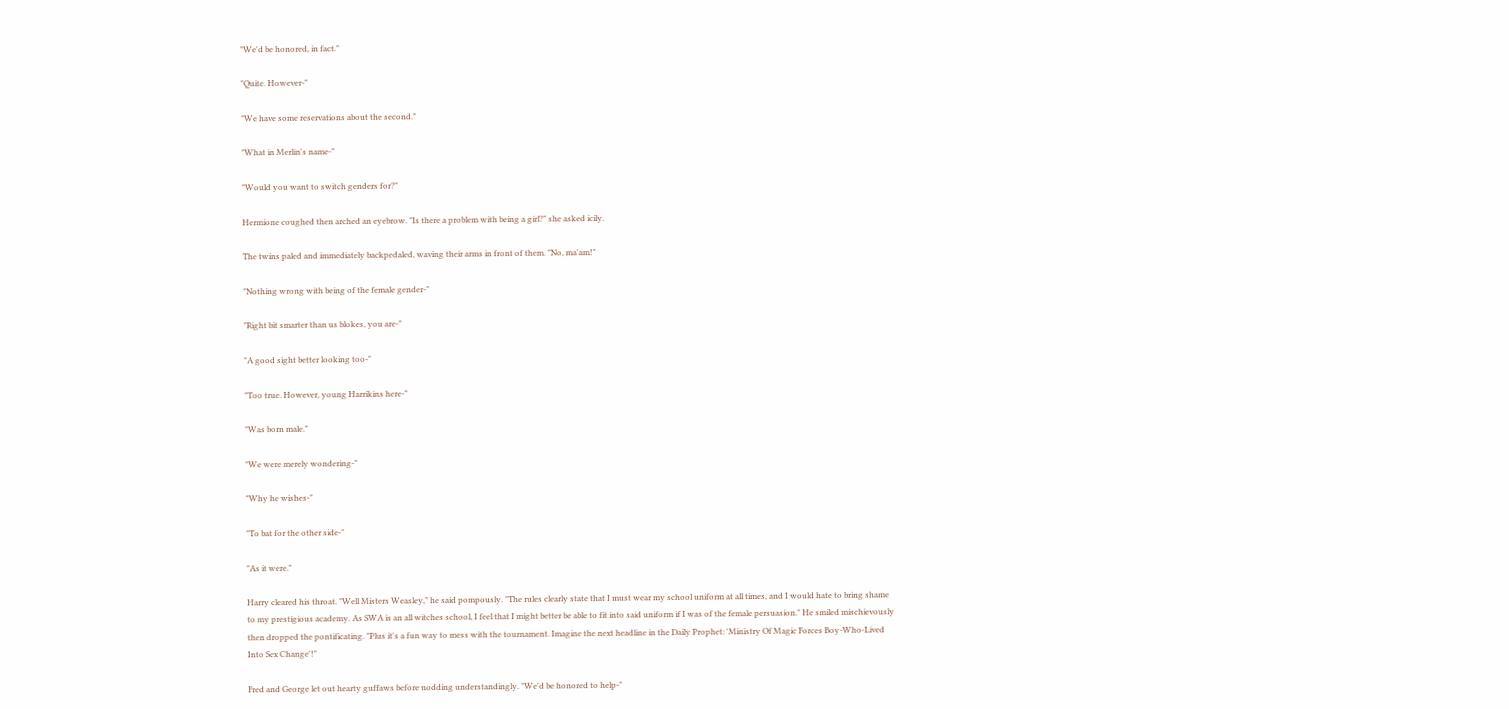"We'd be honored, in fact."

"Quite. However-"

"We have some reservations about the second."

"What in Merlin's name-"

"Would you want to switch genders for?"

Hermione coughed then arched an eyebrow. "Is there a problem with being a girl?" she asked icily.

The twins paled and immediately backpedaled, waving their arms in front of them. "No, ma'am!"

"Nothing wrong with being of the female gender-"

"Right bit smarter than us blokes, you are-"

"A good sight better looking too-"

"Too true. However, young Harrikins here-"

"Was born male."

"We were merely wondering-"

"Why he wishes-"

"To bat for the other side-"

"As it were."

Harry cleared his throat. "Well Misters Weasley," he said pompously. "The rules clearly state that I must wear my school uniform at all times, and I would hate to bring shame to my prestigious academy. As SWA is an all witches school, I feel that I might better be able to fit into said uniform if I was of the female persuasion." He smiled mischievously then dropped the pontificating. "Plus it's a fun way to mess with the tournament. Imagine the next headline in the Daily Prophet: 'Ministry Of Magic Forces Boy-Who-Lived Into Sex Change'!"

Fred and George let out hearty guffaws before nodding understandingly. "We'd be honored to help-"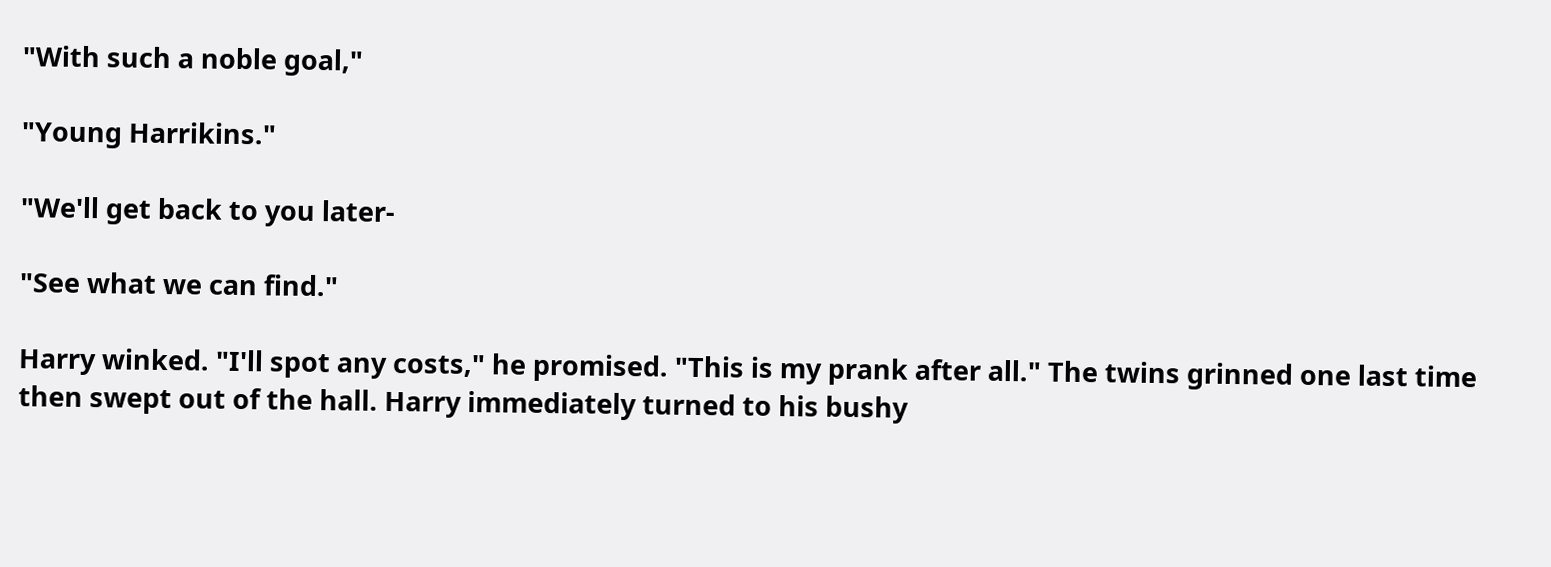"With such a noble goal,"

"Young Harrikins."

"We'll get back to you later-

"See what we can find."

Harry winked. "I'll spot any costs," he promised. "This is my prank after all." The twins grinned one last time then swept out of the hall. Harry immediately turned to his bushy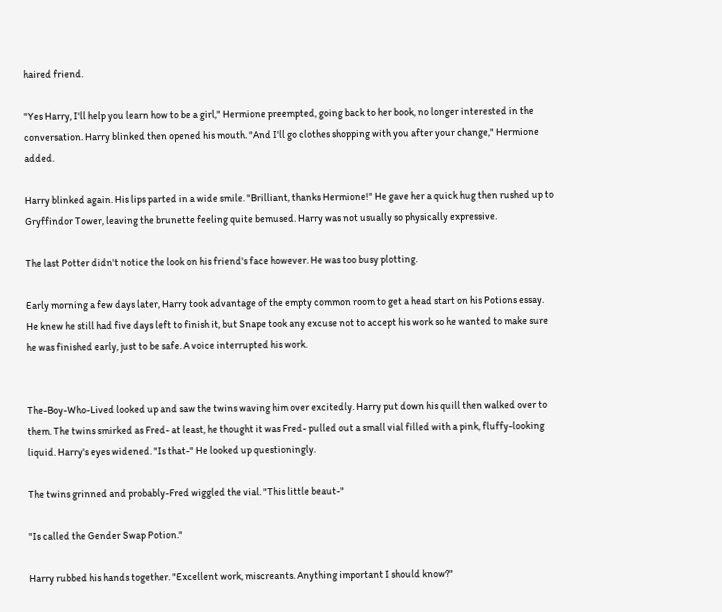haired friend.

"Yes Harry, I'll help you learn how to be a girl," Hermione preempted, going back to her book, no longer interested in the conversation. Harry blinked then opened his mouth. "And I'll go clothes shopping with you after your change," Hermione added.

Harry blinked again. His lips parted in a wide smile. "Brilliant, thanks Hermione!" He gave her a quick hug then rushed up to Gryffindor Tower, leaving the brunette feeling quite bemused. Harry was not usually so physically expressive.

The last Potter didn't notice the look on his friend's face however. He was too busy plotting.

Early morning a few days later, Harry took advantage of the empty common room to get a head start on his Potions essay. He knew he still had five days left to finish it, but Snape took any excuse not to accept his work so he wanted to make sure he was finished early, just to be safe. A voice interrupted his work.


The-Boy-Who-Lived looked up and saw the twins waving him over excitedly. Harry put down his quill then walked over to them. The twins smirked as Fred- at least, he thought it was Fred- pulled out a small vial filled with a pink, fluffy-looking liquid. Harry's eyes widened. "Is that-" He looked up questioningly.

The twins grinned and probably-Fred wiggled the vial. "This little beaut-"

"Is called the Gender Swap Potion."

Harry rubbed his hands together. "Excellent work, miscreants. Anything important I should know?"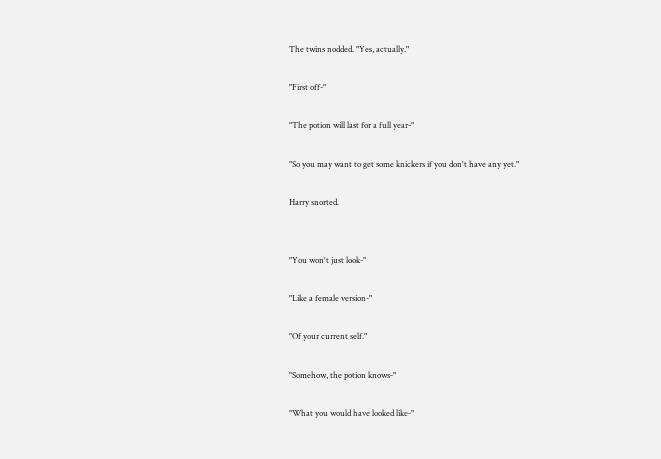The twins nodded. "Yes, actually."

"First off-"

"The potion will last for a full year-"

"So you may want to get some knickers if you don't have any yet."

Harry snorted.


"You won't just look-"

"Like a female version-"

"Of your current self."

"Somehow, the potion knows-"

"What you would have looked like-"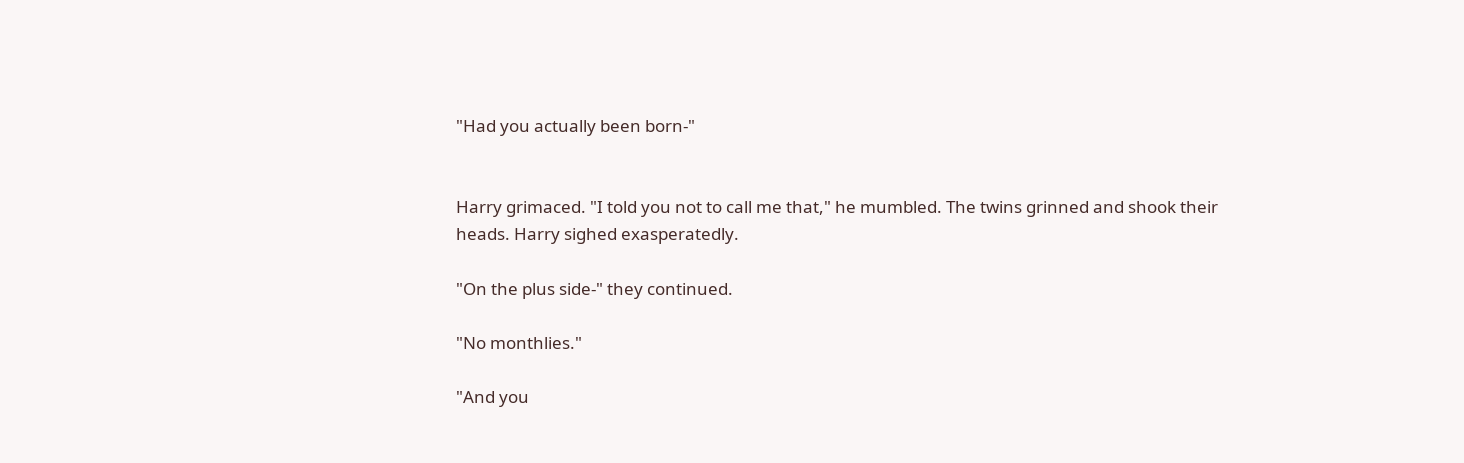"Had you actually been born-"


Harry grimaced. "I told you not to call me that," he mumbled. The twins grinned and shook their heads. Harry sighed exasperatedly.

"On the plus side-" they continued.

"No monthlies."

"And you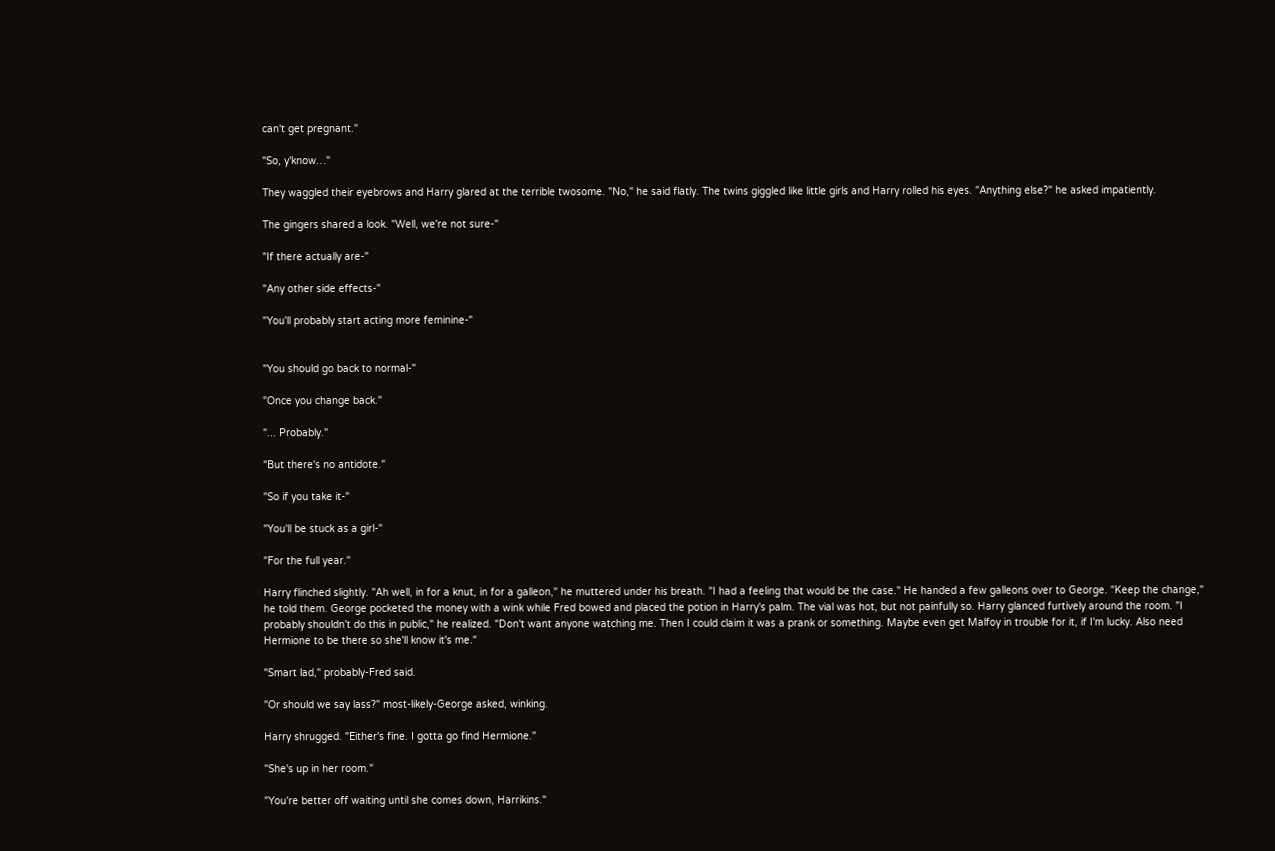can't get pregnant."

"So, y'know…"

They waggled their eyebrows and Harry glared at the terrible twosome. "No," he said flatly. The twins giggled like little girls and Harry rolled his eyes. "Anything else?" he asked impatiently.

The gingers shared a look. "Well, we're not sure-"

"If there actually are-"

"Any other side effects-"

"You'll probably start acting more feminine-"


"You should go back to normal-"

"Once you change back."

"... Probably."

"But there's no antidote."

"So if you take it-"

"You'll be stuck as a girl-"

"For the full year."

Harry flinched slightly. "Ah well, in for a knut, in for a galleon," he muttered under his breath. "I had a feeling that would be the case." He handed a few galleons over to George. "Keep the change," he told them. George pocketed the money with a wink while Fred bowed and placed the potion in Harry's palm. The vial was hot, but not painfully so. Harry glanced furtively around the room. "I probably shouldn't do this in public," he realized. "Don't want anyone watching me. Then I could claim it was a prank or something. Maybe even get Malfoy in trouble for it, if I'm lucky. Also need Hermione to be there so she'll know it's me."

"Smart lad," probably-Fred said.

"Or should we say lass?" most-likely-George asked, winking.

Harry shrugged. "Either's fine. I gotta go find Hermione."

"She's up in her room."

"You're better off waiting until she comes down, Harrikins."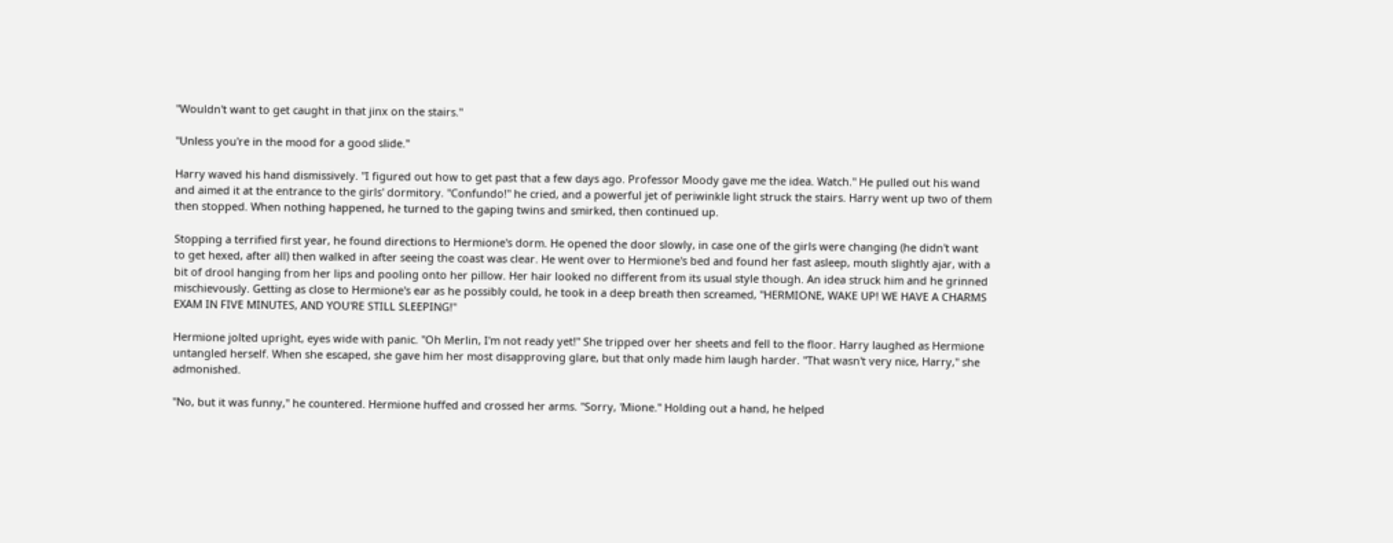"Wouldn't want to get caught in that jinx on the stairs."

"Unless you're in the mood for a good slide."

Harry waved his hand dismissively. "I figured out how to get past that a few days ago. Professor Moody gave me the idea. Watch." He pulled out his wand and aimed it at the entrance to the girls' dormitory. "Confundo!" he cried, and a powerful jet of periwinkle light struck the stairs. Harry went up two of them then stopped. When nothing happened, he turned to the gaping twins and smirked, then continued up.

Stopping a terrified first year, he found directions to Hermione's dorm. He opened the door slowly, in case one of the girls were changing (he didn't want to get hexed, after all) then walked in after seeing the coast was clear. He went over to Hermione's bed and found her fast asleep, mouth slightly ajar, with a bit of drool hanging from her lips and pooling onto her pillow. Her hair looked no different from its usual style though. An idea struck him and he grinned mischievously. Getting as close to Hermione's ear as he possibly could, he took in a deep breath then screamed, "HERMIONE, WAKE UP! WE HAVE A CHARMS EXAM IN FIVE MINUTES, AND YOU'RE STILL SLEEPING!"

Hermione jolted upright, eyes wide with panic. "Oh Merlin, I'm not ready yet!" She tripped over her sheets and fell to the floor. Harry laughed as Hermione untangled herself. When she escaped, she gave him her most disapproving glare, but that only made him laugh harder. "That wasn't very nice, Harry," she admonished.

"No, but it was funny," he countered. Hermione huffed and crossed her arms. "Sorry, 'Mione." Holding out a hand, he helped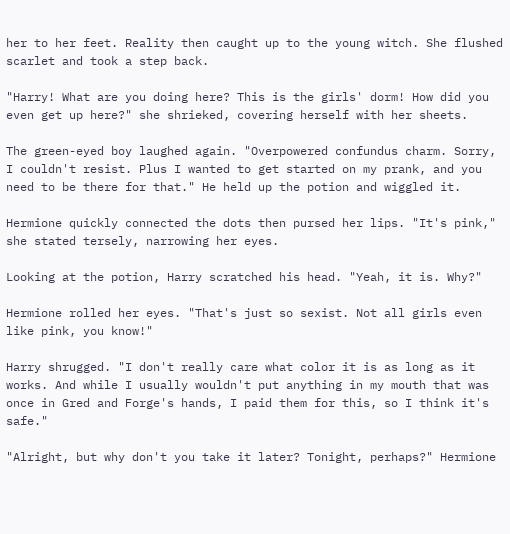her to her feet. Reality then caught up to the young witch. She flushed scarlet and took a step back.

"Harry! What are you doing here? This is the girls' dorm! How did you even get up here?" she shrieked, covering herself with her sheets.

The green-eyed boy laughed again. "Overpowered confundus charm. Sorry, I couldn't resist. Plus I wanted to get started on my prank, and you need to be there for that." He held up the potion and wiggled it.

Hermione quickly connected the dots then pursed her lips. "It's pink," she stated tersely, narrowing her eyes.

Looking at the potion, Harry scratched his head. "Yeah, it is. Why?"

Hermione rolled her eyes. "That's just so sexist. Not all girls even like pink, you know!"

Harry shrugged. "I don't really care what color it is as long as it works. And while I usually wouldn't put anything in my mouth that was once in Gred and Forge's hands, I paid them for this, so I think it's safe."

"Alright, but why don't you take it later? Tonight, perhaps?" Hermione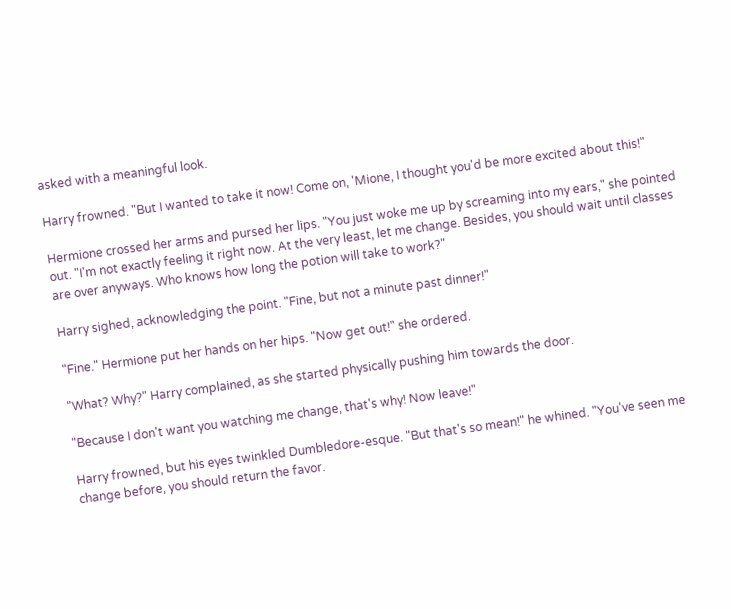asked with a meaningful look.

Harry frowned. "But I wanted to take it now! Come on, 'Mione, I thought you'd be more excited about this!"

Hermione crossed her arms and pursed her lips. "You just woke me up by screaming into my ears," she pointed out. "I'm not exactly feeling it right now. At the very least, let me change. Besides, you should wait until classes are over anyways. Who knows how long the potion will take to work?"

Harry sighed, acknowledging the point. "Fine, but not a minute past dinner!"

"Fine." Hermione put her hands on her hips. "Now get out!" she ordered.

"What? Why?" Harry complained, as she started physically pushing him towards the door.

"Because I don't want you watching me change, that's why! Now leave!"

Harry frowned, but his eyes twinkled Dumbledore-esque. "But that's so mean!" he whined. "You've seen me change before, you should return the favor.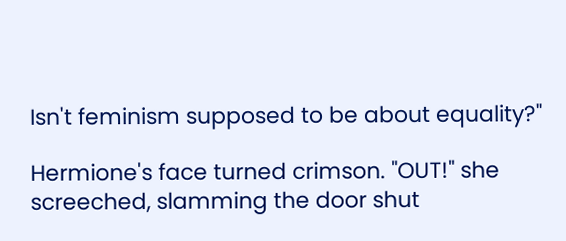Isn't feminism supposed to be about equality?"

Hermione's face turned crimson. "OUT!" she screeched, slamming the door shut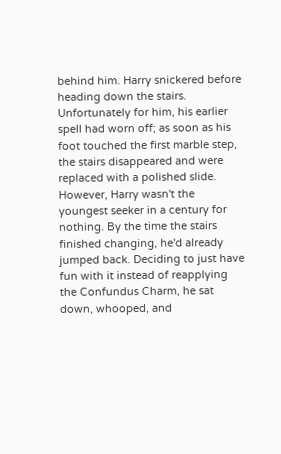behind him. Harry snickered before heading down the stairs. Unfortunately for him, his earlier spell had worn off; as soon as his foot touched the first marble step, the stairs disappeared and were replaced with a polished slide. However, Harry wasn't the youngest seeker in a century for nothing. By the time the stairs finished changing, he'd already jumped back. Deciding to just have fun with it instead of reapplying the Confundus Charm, he sat down, whooped, and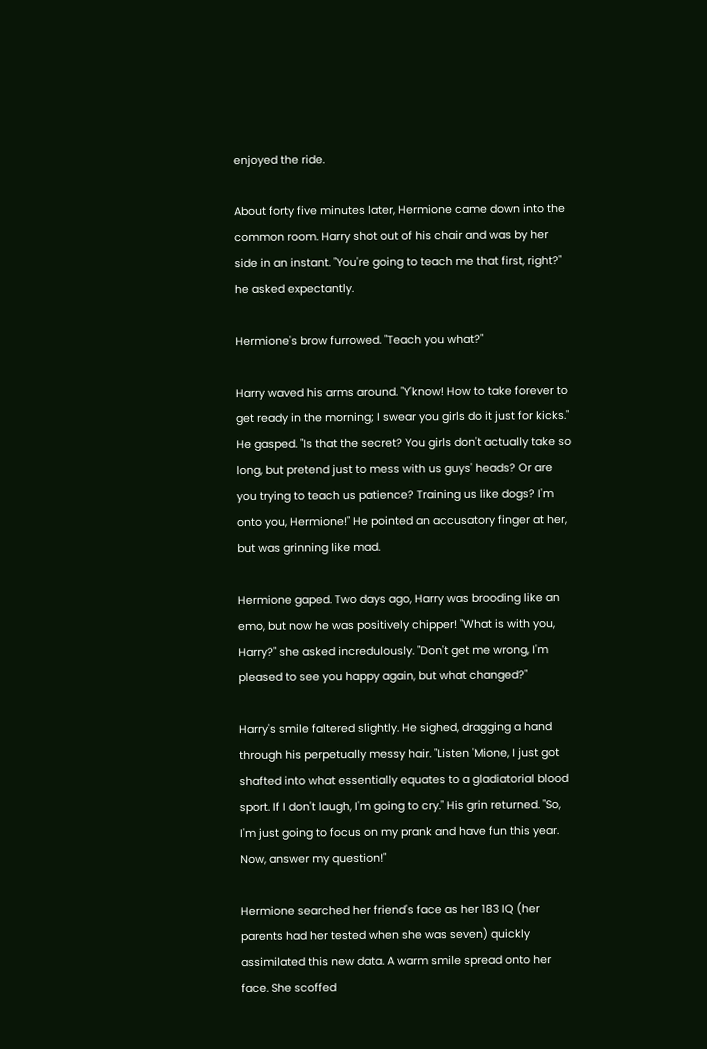enjoyed the ride.

About forty five minutes later, Hermione came down into the common room. Harry shot out of his chair and was by her side in an instant. "You're going to teach me that first, right?" he asked expectantly.

Hermione's brow furrowed. "Teach you what?"

Harry waved his arms around. "Y'know! How to take forever to get ready in the morning; I swear you girls do it just for kicks." He gasped. "Is that the secret? You girls don't actually take so long, but pretend just to mess with us guys' heads? Or are you trying to teach us patience? Training us like dogs? I'm onto you, Hermione!" He pointed an accusatory finger at her, but was grinning like mad.

Hermione gaped. Two days ago, Harry was brooding like an emo, but now he was positively chipper! "What is with you, Harry?" she asked incredulously. "Don't get me wrong, I'm pleased to see you happy again, but what changed?"

Harry's smile faltered slightly. He sighed, dragging a hand through his perpetually messy hair. "Listen 'Mione, I just got shafted into what essentially equates to a gladiatorial blood sport. If I don't laugh, I'm going to cry." His grin returned. "So, I'm just going to focus on my prank and have fun this year. Now, answer my question!"

Hermione searched her friend's face as her 183 IQ (her parents had her tested when she was seven) quickly assimilated this new data. A warm smile spread onto her face. She scoffed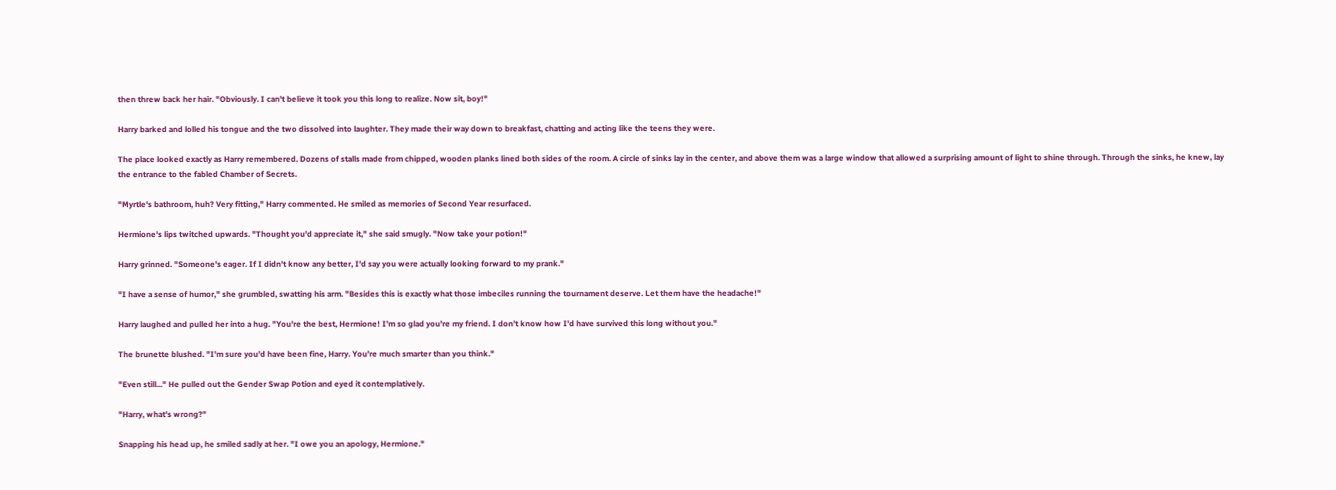then threw back her hair. "Obviously. I can't believe it took you this long to realize. Now sit, boy!"

Harry barked and lolled his tongue and the two dissolved into laughter. They made their way down to breakfast, chatting and acting like the teens they were.

The place looked exactly as Harry remembered. Dozens of stalls made from chipped, wooden planks lined both sides of the room. A circle of sinks lay in the center, and above them was a large window that allowed a surprising amount of light to shine through. Through the sinks, he knew, lay the entrance to the fabled Chamber of Secrets.

"Myrtle's bathroom, huh? Very fitting," Harry commented. He smiled as memories of Second Year resurfaced.

Hermione's lips twitched upwards. "Thought you'd appreciate it," she said smugly. "Now take your potion!"

Harry grinned. "Someone's eager. If I didn't know any better, I'd say you were actually looking forward to my prank."

"I have a sense of humor," she grumbled, swatting his arm. "Besides this is exactly what those imbeciles running the tournament deserve. Let them have the headache!"

Harry laughed and pulled her into a hug. "You're the best, Hermione! I'm so glad you're my friend. I don't know how I'd have survived this long without you."

The brunette blushed. "I'm sure you'd have been fine, Harry. You're much smarter than you think."

"Even still..." He pulled out the Gender Swap Potion and eyed it contemplatively.

"Harry, what's wrong?"

Snapping his head up, he smiled sadly at her. "I owe you an apology, Hermione."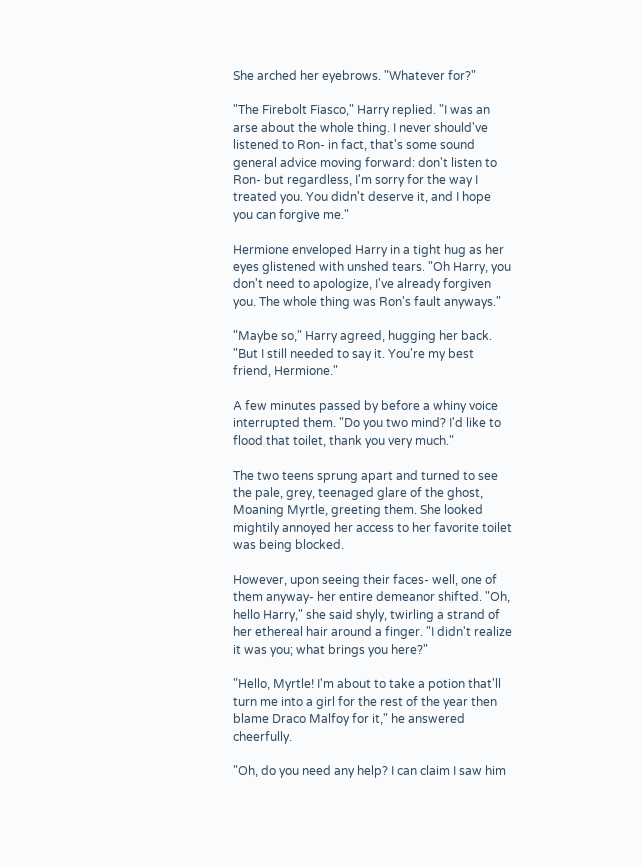She arched her eyebrows. "Whatever for?"

"The Firebolt Fiasco," Harry replied. "I was an arse about the whole thing. I never should've listened to Ron- in fact, that's some sound general advice moving forward: don't listen to Ron- but regardless, I'm sorry for the way I treated you. You didn't deserve it, and I hope you can forgive me."

Hermione enveloped Harry in a tight hug as her eyes glistened with unshed tears. "Oh Harry, you don't need to apologize, I've already forgiven you. The whole thing was Ron's fault anyways."

"Maybe so," Harry agreed, hugging her back. "But I still needed to say it. You're my best friend, Hermione."

A few minutes passed by before a whiny voice interrupted them. "Do you two mind? I'd like to flood that toilet, thank you very much."

The two teens sprung apart and turned to see the pale, grey, teenaged glare of the ghost, Moaning Myrtle, greeting them. She looked mightily annoyed her access to her favorite toilet was being blocked.

However, upon seeing their faces- well, one of them anyway- her entire demeanor shifted. "Oh, hello Harry," she said shyly, twirling a strand of her ethereal hair around a finger. "I didn't realize it was you; what brings you here?"

"Hello, Myrtle! I'm about to take a potion that'll turn me into a girl for the rest of the year then blame Draco Malfoy for it," he answered cheerfully.

"Oh, do you need any help? I can claim I saw him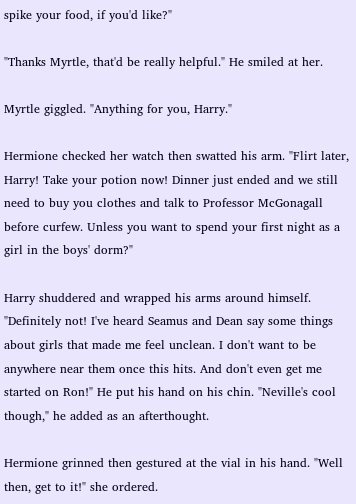spike your food, if you'd like?"

"Thanks Myrtle, that'd be really helpful." He smiled at her.

Myrtle giggled. "Anything for you, Harry."

Hermione checked her watch then swatted his arm. "Flirt later, Harry! Take your potion now! Dinner just ended and we still need to buy you clothes and talk to Professor McGonagall before curfew. Unless you want to spend your first night as a girl in the boys' dorm?"

Harry shuddered and wrapped his arms around himself. "Definitely not! I've heard Seamus and Dean say some things about girls that made me feel unclean. I don't want to be anywhere near them once this hits. And don't even get me started on Ron!" He put his hand on his chin. "Neville's cool though," he added as an afterthought.

Hermione grinned then gestured at the vial in his hand. "Well then, get to it!" she ordered.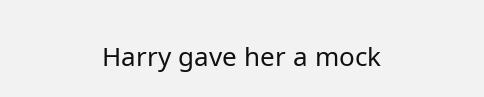Harry gave her a mock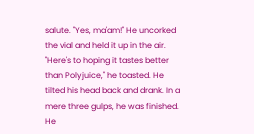salute. "Yes, ma'am!" He uncorked the vial and held it up in the air. "Here's to hoping it tastes better than Polyjuice," he toasted. He tilted his head back and drank. In a mere three gulps, he was finished. He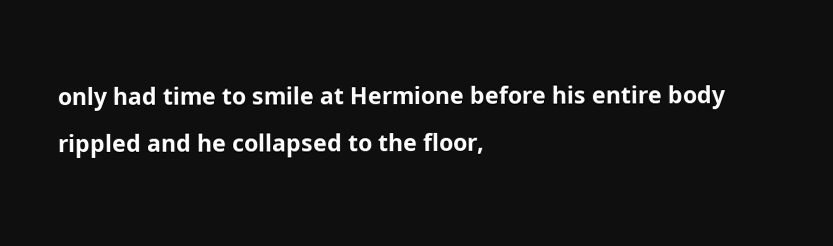only had time to smile at Hermione before his entire body rippled and he collapsed to the floor,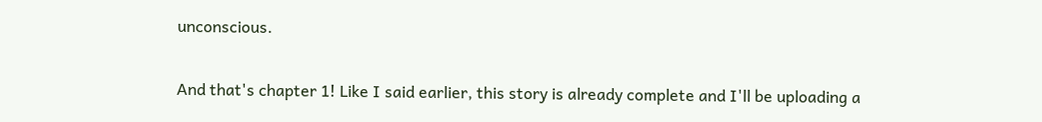unconscious.

And that's chapter 1! Like I said earlier, this story is already complete and I'll be uploading a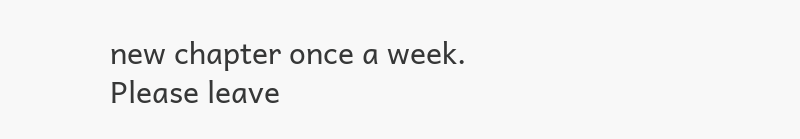new chapter once a week. Please leave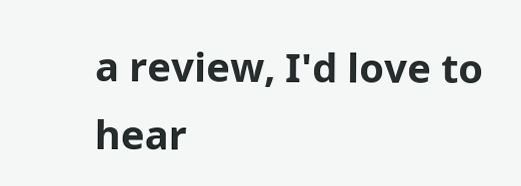a review, I'd love to hear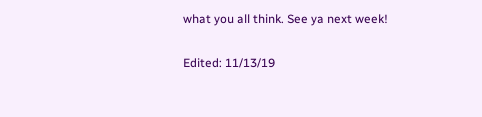what you all think. See ya next week!

Edited: 11/13/19